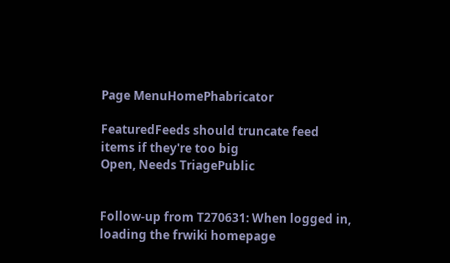Page MenuHomePhabricator

FeaturedFeeds should truncate feed items if they're too big
Open, Needs TriagePublic


Follow-up from T270631: When logged in, loading the frwiki homepage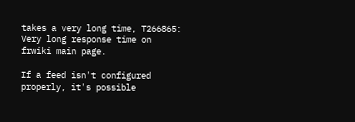takes a very long time, T266865: Very long response time on frwiki main page.

If a feed isn't configured properly, it's possible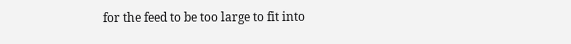for the feed to be too large to fit into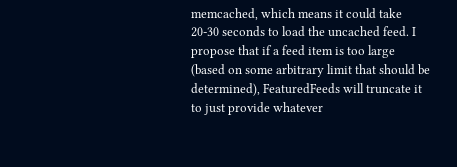memcached, which means it could take 20-30 seconds to load the uncached feed. I propose that if a feed item is too large (based on some arbitrary limit that should be determined), FeaturedFeeds will truncate it to just provide whatever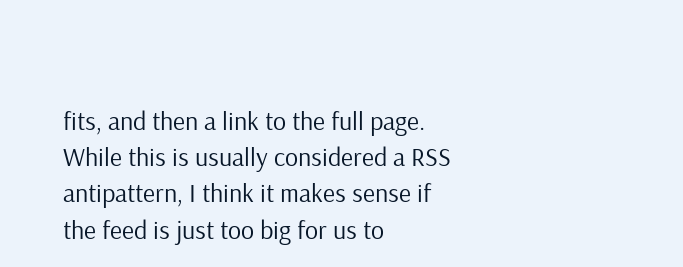fits, and then a link to the full page. While this is usually considered a RSS antipattern, I think it makes sense if the feed is just too big for us to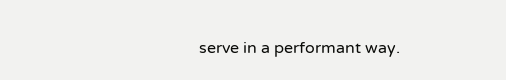serve in a performant way.